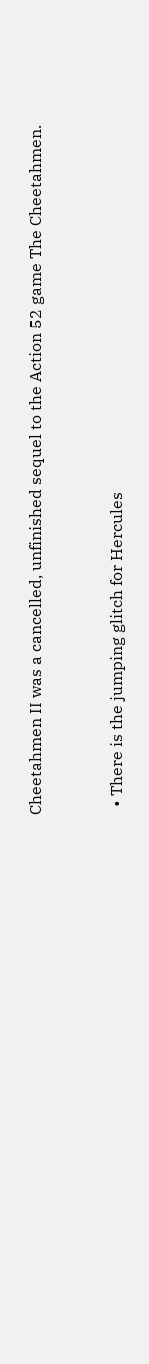Cheetahmen II was a cancelled, unfinished sequel to the Action 52 game The Cheetahmen.


  • There is the jumping glitch for Hercules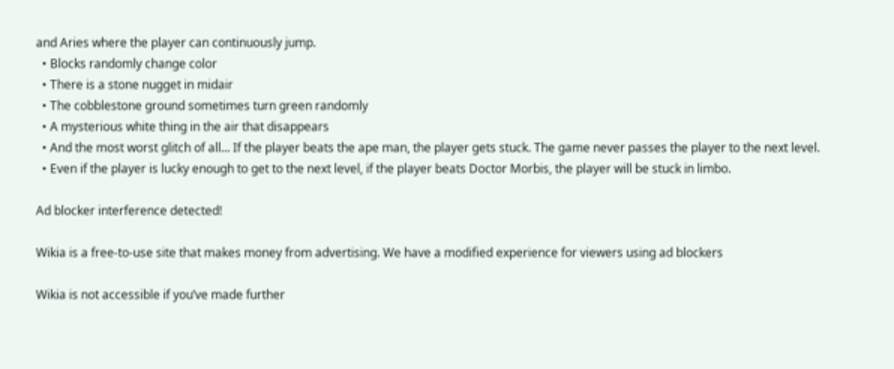and Aries where the player can continuously jump.
  • Blocks randomly change color
  • There is a stone nugget in midair
  • The cobblestone ground sometimes turn green randomly
  • A mysterious white thing in the air that disappears
  • And the most worst glitch of all... If the player beats the ape man, the player gets stuck. The game never passes the player to the next level.
  • Even if the player is lucky enough to get to the next level, if the player beats Doctor Morbis, the player will be stuck in limbo.

Ad blocker interference detected!

Wikia is a free-to-use site that makes money from advertising. We have a modified experience for viewers using ad blockers

Wikia is not accessible if you’ve made further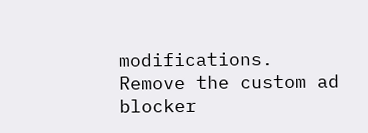modifications. Remove the custom ad blocker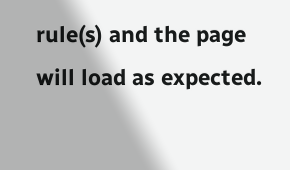rule(s) and the page will load as expected.